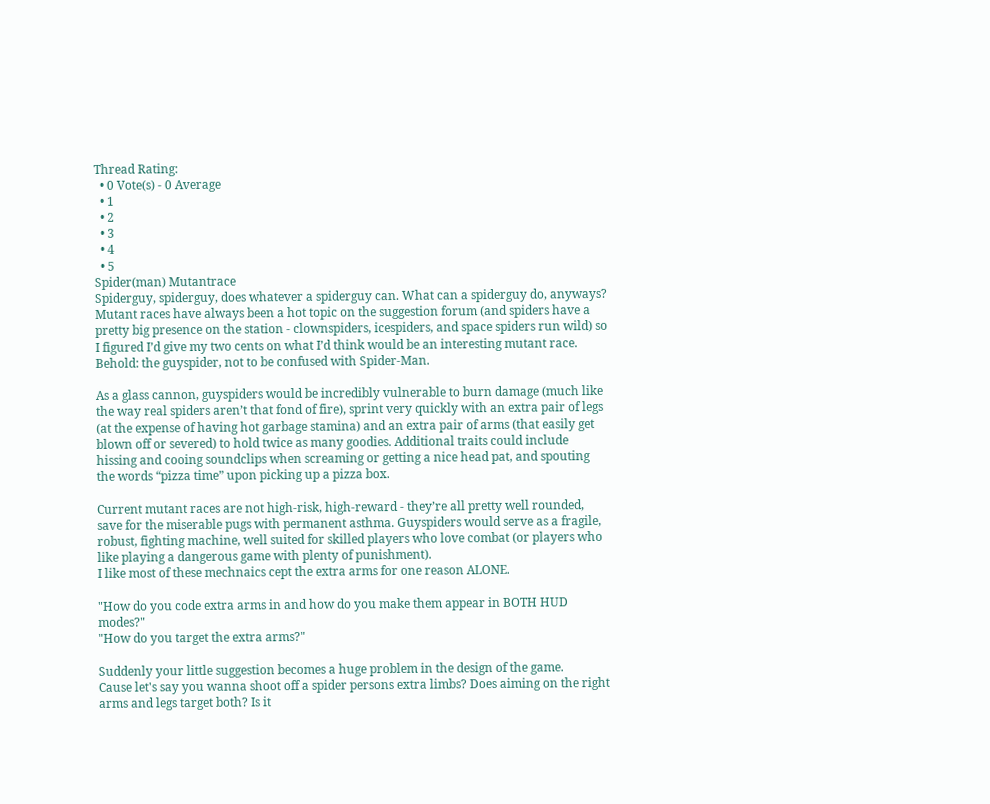Thread Rating:
  • 0 Vote(s) - 0 Average
  • 1
  • 2
  • 3
  • 4
  • 5
Spider(man) Mutantrace
Spiderguy, spiderguy, does whatever a spiderguy can. What can a spiderguy do, anyways? Mutant races have always been a hot topic on the suggestion forum (and spiders have a pretty big presence on the station - clownspiders, icespiders, and space spiders run wild) so I figured I’d give my two cents on what I’d think would be an interesting mutant race. Behold: the guyspider, not to be confused with Spider-Man.

As a glass cannon, guyspiders would be incredibly vulnerable to burn damage (much like the way real spiders aren’t that fond of fire), sprint very quickly with an extra pair of legs (at the expense of having hot garbage stamina) and an extra pair of arms (that easily get blown off or severed) to hold twice as many goodies. Additional traits could include hissing and cooing soundclips when screaming or getting a nice head pat, and spouting the words “pizza time” upon picking up a pizza box.

Current mutant races are not high-risk, high-reward - they’re all pretty well rounded, save for the miserable pugs with permanent asthma. Guyspiders would serve as a fragile, robust, fighting machine, well suited for skilled players who love combat (or players who like playing a dangerous game with plenty of punishment).
I like most of these mechnaics cept the extra arms for one reason ALONE.

"How do you code extra arms in and how do you make them appear in BOTH HUD modes?"
"How do you target the extra arms?"

Suddenly your little suggestion becomes a huge problem in the design of the game.
Cause let's say you wanna shoot off a spider persons extra limbs? Does aiming on the right arms and legs target both? Is it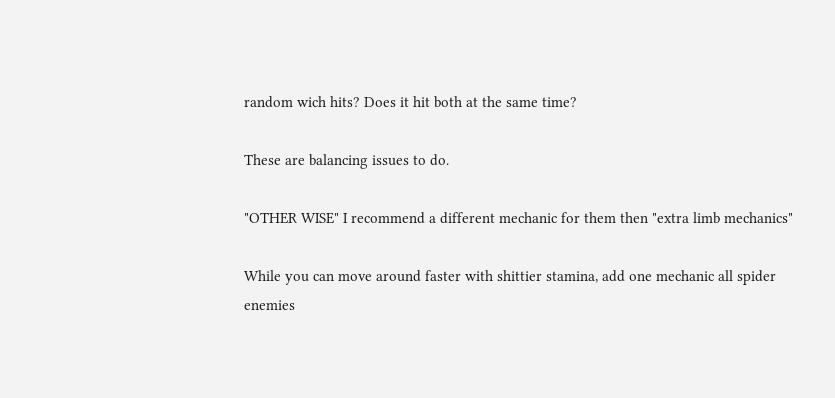random wich hits? Does it hit both at the same time?

These are balancing issues to do.

"OTHER WISE" I recommend a different mechanic for them then "extra limb mechanics"

While you can move around faster with shittier stamina, add one mechanic all spider enemies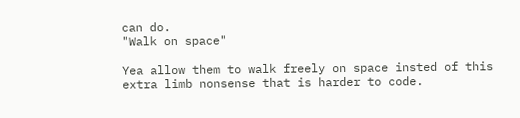can do.
"Walk on space"

Yea allow them to walk freely on space insted of this extra limb nonsense that is harder to code.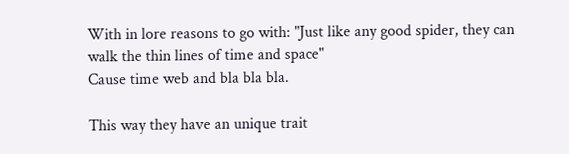With in lore reasons to go with: "Just like any good spider, they can walk the thin lines of time and space"
Cause time web and bla bla bla.

This way they have an unique trait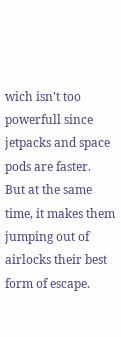wich isn't too powerfull since jetpacks and space pods are faster.
But at the same time, it makes them jumping out of airlocks their best form of escape.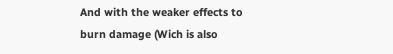And with the weaker effects to burn damage (Wich is also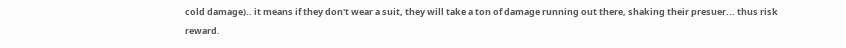cold damage).. it means if they don't wear a suit, they will take a ton of damage running out there, shaking their presuer... thus risk reward.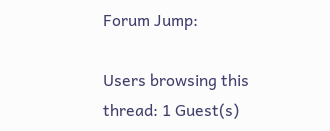Forum Jump:

Users browsing this thread: 1 Guest(s)